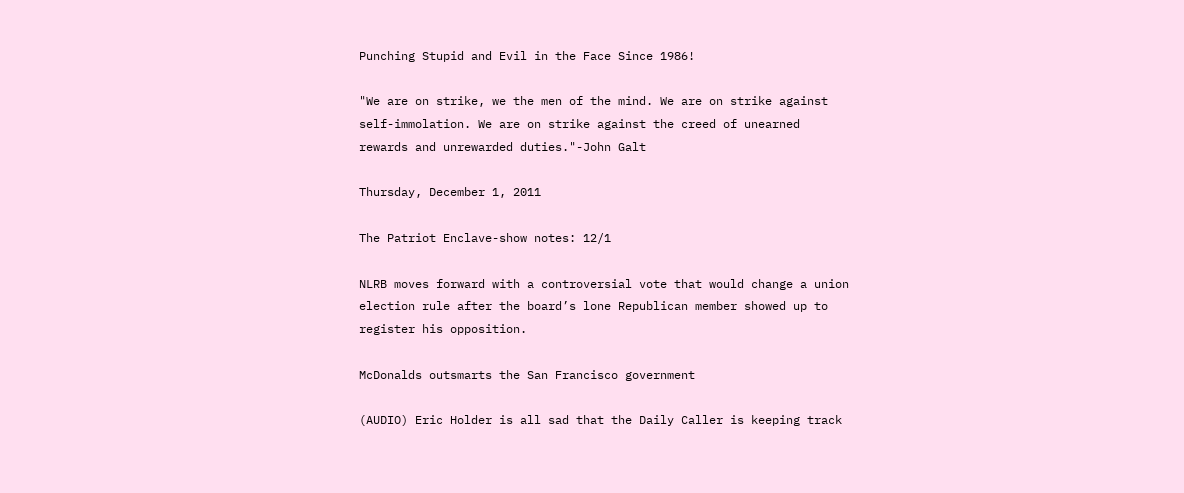Punching Stupid and Evil in the Face Since 1986!

"We are on strike, we the men of the mind. We are on strike against self-immolation. We are on strike against the creed of unearned rewards and unrewarded duties."-John Galt

Thursday, December 1, 2011

The Patriot Enclave-show notes: 12/1

NLRB moves forward with a controversial vote that would change a union election rule after the board’s lone Republican member showed up to register his opposition.

McDonalds outsmarts the San Francisco government

(AUDIO) Eric Holder is all sad that the Daily Caller is keeping track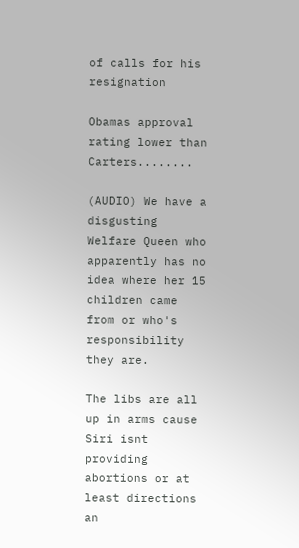of calls for his resignation

Obamas approval rating lower than Carters........

(AUDIO) We have a disgusting Welfare Queen who apparently has no idea where her 15 children came from or who's responsibility they are.

The libs are all up in arms cause Siri isnt providing abortions or at least directions an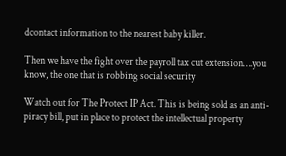dcontact information to the nearest baby killer.

Then we have the fight over the payroll tax cut extension….you know, the one that is robbing social security

Watch out for The Protect IP Act. This is being sold as an anti-piracy bill, put in place to protect the intellectual property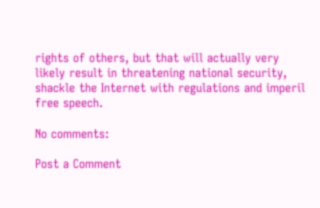rights of others, but that will actually very likely result in threatening national security, shackle the Internet with regulations and imperil free speech.

No comments:

Post a Comment